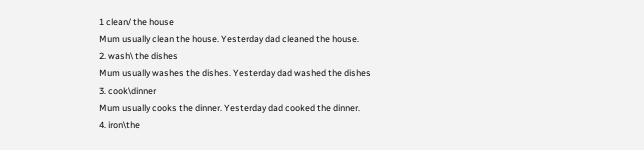1 clean/ the house
Mum usually clean the house. Yesterday dad cleaned the house.
2. wash\ the dishes
Mum usually washes the dishes. Yesterday dad washed the dishes
3. cook\dinner
Mum usually cooks the dinner. Yesterday dad cooked the dinner.
4. iron\the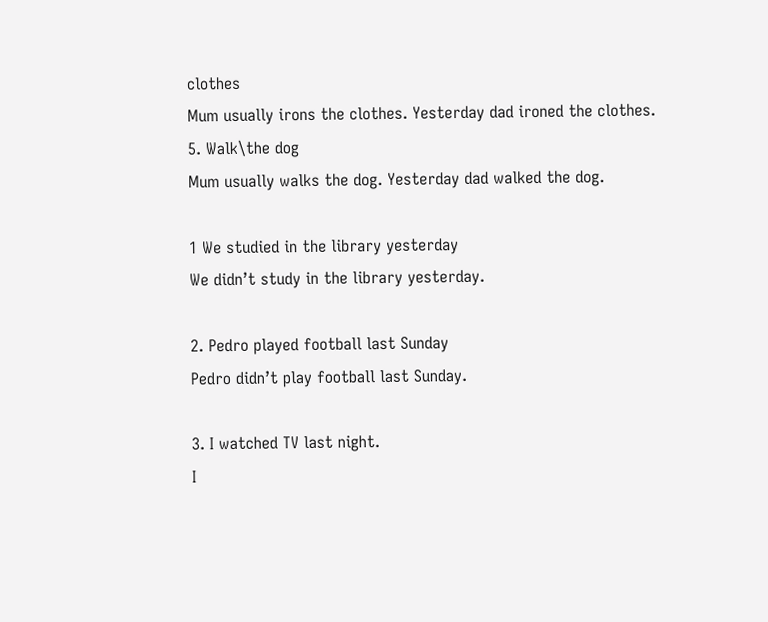clothes
Mum usually irons the clothes. Yesterday dad ironed the clothes.
5. Walk\the dog
Mum usually walks the dog. Yesterday dad walked the dog.

1 We studied in the library yesterday
We didn’t study in the library yesterday.

2. Pedro played football last Sunday
Pedro didn’t play football last Sunday.

3. I watched TV last night.
I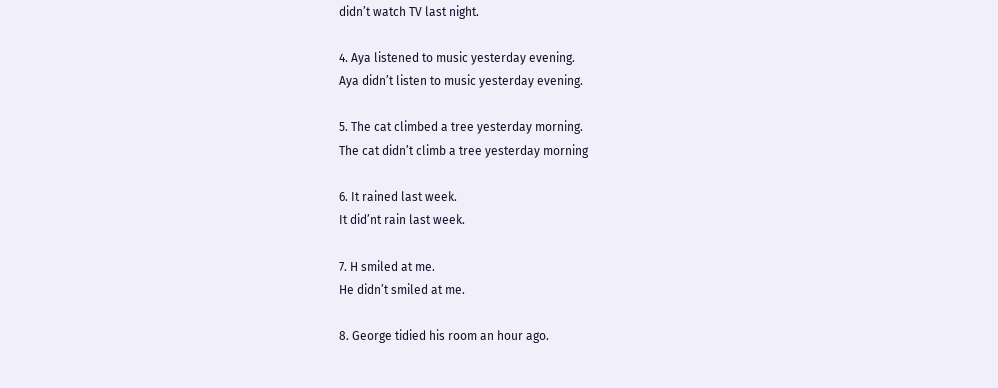didn’t watch TV last night.

4. Aya listened to music yesterday evening.
Aya didn’t listen to music yesterday evening.

5. The cat climbed a tree yesterday morning.
The cat didn’t climb a tree yesterday morning

6. It rained last week.
It did’nt rain last week.

7. H smiled at me.
He didn’t smiled at me.

8. George tidied his room an hour ago.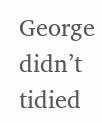George didn’t tidied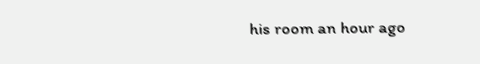his room an hour ago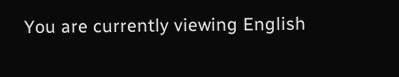You are currently viewing English